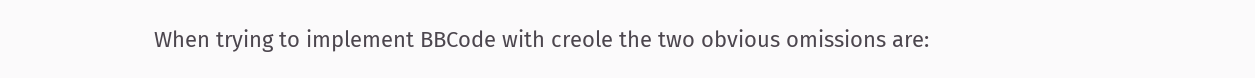When trying to implement BBCode with creole the two obvious omissions are: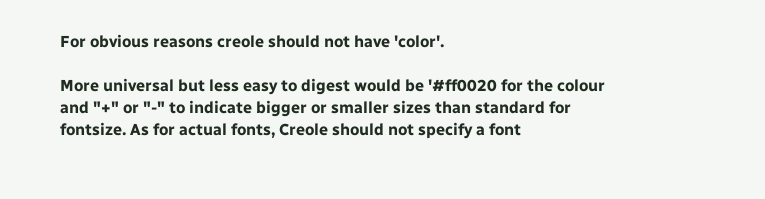For obvious reasons creole should not have 'color'.

More universal but less easy to digest would be '#ff0020 for the colour and "+" or "-" to indicate bigger or smaller sizes than standard for fontsize. As for actual fonts, Creole should not specify a font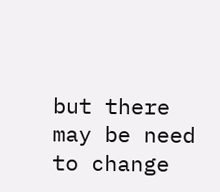but there may be need to change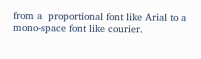from a  proportional font like Arial to a mono-space font like courier.